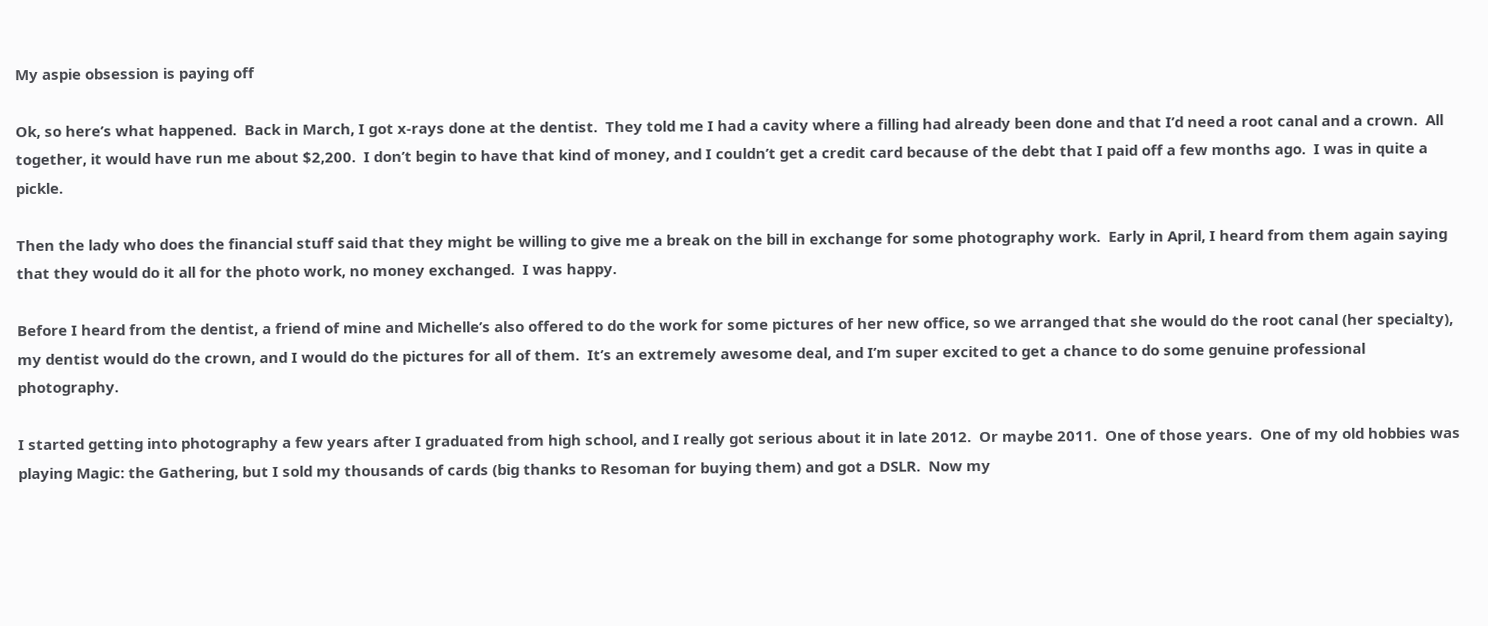My aspie obsession is paying off

Ok, so here’s what happened.  Back in March, I got x-rays done at the dentist.  They told me I had a cavity where a filling had already been done and that I’d need a root canal and a crown.  All together, it would have run me about $2,200.  I don’t begin to have that kind of money, and I couldn’t get a credit card because of the debt that I paid off a few months ago.  I was in quite a pickle.

Then the lady who does the financial stuff said that they might be willing to give me a break on the bill in exchange for some photography work.  Early in April, I heard from them again saying that they would do it all for the photo work, no money exchanged.  I was happy.

Before I heard from the dentist, a friend of mine and Michelle’s also offered to do the work for some pictures of her new office, so we arranged that she would do the root canal (her specialty), my dentist would do the crown, and I would do the pictures for all of them.  It’s an extremely awesome deal, and I’m super excited to get a chance to do some genuine professional photography.

I started getting into photography a few years after I graduated from high school, and I really got serious about it in late 2012.  Or maybe 2011.  One of those years.  One of my old hobbies was playing Magic: the Gathering, but I sold my thousands of cards (big thanks to Resoman for buying them) and got a DSLR.  Now my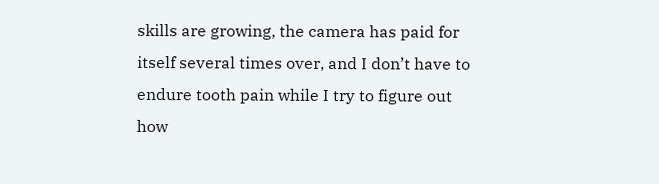skills are growing, the camera has paid for itself several times over, and I don’t have to endure tooth pain while I try to figure out how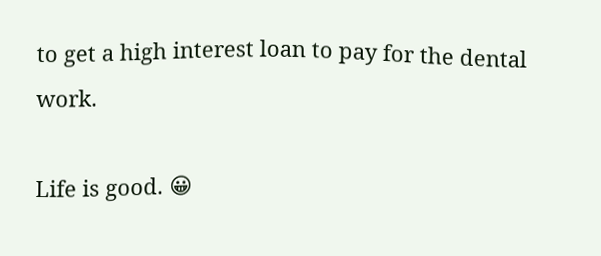to get a high interest loan to pay for the dental work.

Life is good. 😀